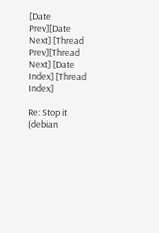[Date Prev][Date Next] [Thread Prev][Thread Next] [Date Index] [Thread Index]

Re: Stop it (debian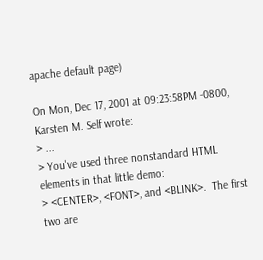apache default page)

On Mon, Dec 17, 2001 at 09:23:58PM -0800, Karsten M. Self wrote:
> ...
> You've used three nonstandard HTML elements in that little demo:
> <CENTER>, <FONT>, and <BLINK>.  The first two are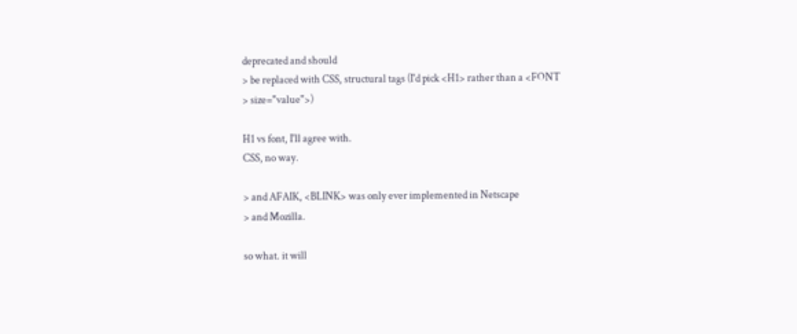deprecated and should
> be replaced with CSS, structural tags (I'd pick <H1> rather than a <FONT
> size="value">)

H1 vs font, I'll agree with.
CSS, no way.

> and AFAIK, <BLINK> was only ever implemented in Netscape
> and Mozilla.

so what. it will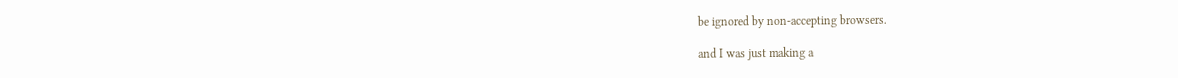be ignored by non-accepting browsers.

and I was just making a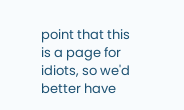point that this is a page for idiots, so we'd
better have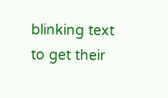blinking text to get their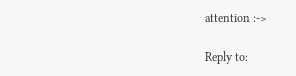attention :->

Reply to: